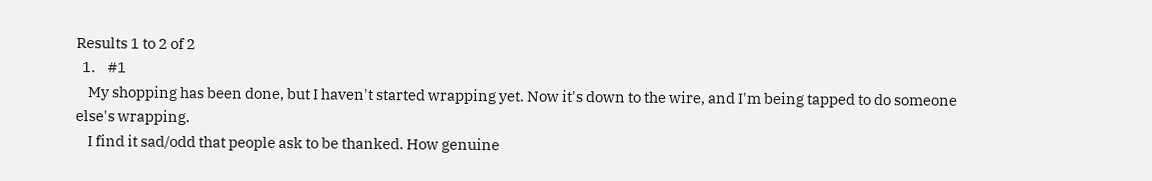Results 1 to 2 of 2
  1.    #1
    My shopping has been done, but I haven't started wrapping yet. Now it's down to the wire, and I'm being tapped to do someone else's wrapping.
    I find it sad/odd that people ask to be thanked. How genuine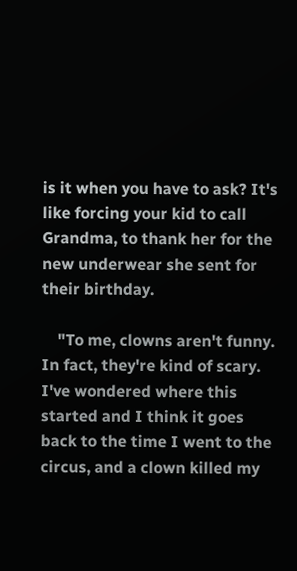is it when you have to ask? It's like forcing your kid to call Grandma, to thank her for the new underwear she sent for their birthday.

    "To me, clowns aren't funny. In fact, they're kind of scary. I've wondered where this started and I think it goes back to the time I went to the circus, and a clown killed my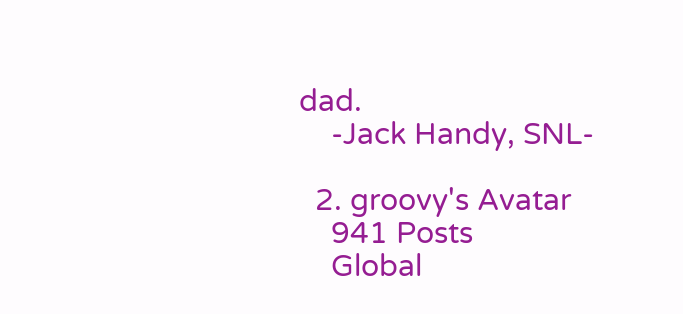dad.
    -Jack Handy, SNL-

  2. groovy's Avatar
    941 Posts
    Global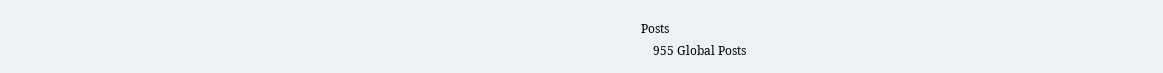Posts
    955 Global Posts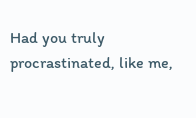Had you truly procrastinated, like me,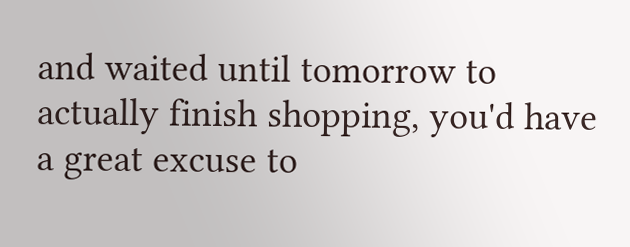and waited until tomorrow to actually finish shopping, you'd have a great excuse to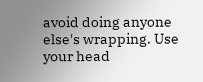avoid doing anyone else's wrapping. Use your head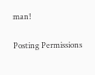man!

Posting Permissions